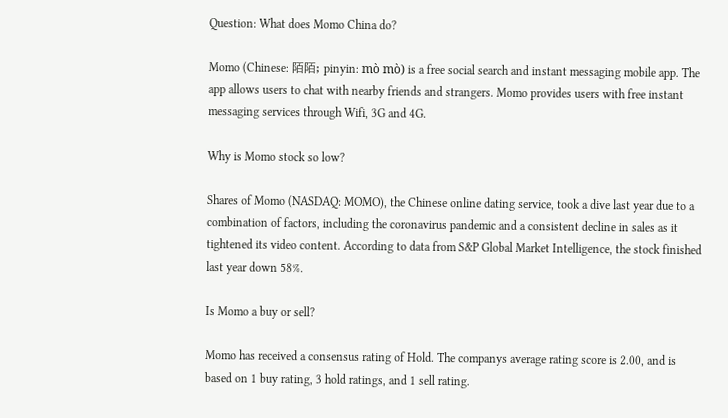Question: What does Momo China do?

Momo (Chinese: 陌陌; pinyin: mò mò) is a free social search and instant messaging mobile app. The app allows users to chat with nearby friends and strangers. Momo provides users with free instant messaging services through Wifi, 3G and 4G.

Why is Momo stock so low?

Shares of Momo (NASDAQ: MOMO), the Chinese online dating service, took a dive last year due to a combination of factors, including the coronavirus pandemic and a consistent decline in sales as it tightened its video content. According to data from S&P Global Market Intelligence, the stock finished last year down 58%.

Is Momo a buy or sell?

Momo has received a consensus rating of Hold. The companys average rating score is 2.00, and is based on 1 buy rating, 3 hold ratings, and 1 sell rating.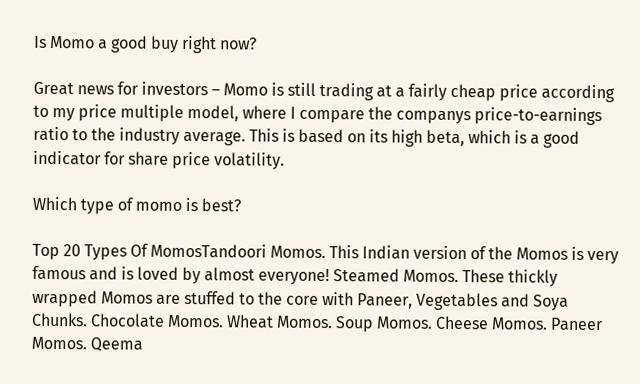Is Momo a good buy right now?

Great news for investors – Momo is still trading at a fairly cheap price according to my price multiple model, where I compare the companys price-to-earnings ratio to the industry average. This is based on its high beta, which is a good indicator for share price volatility.

Which type of momo is best?

Top 20 Types Of MomosTandoori Momos. This Indian version of the Momos is very famous and is loved by almost everyone! Steamed Momos. These thickly wrapped Momos are stuffed to the core with Paneer, Vegetables and Soya Chunks. Chocolate Momos. Wheat Momos. Soup Momos. Cheese Momos. Paneer Momos. Qeema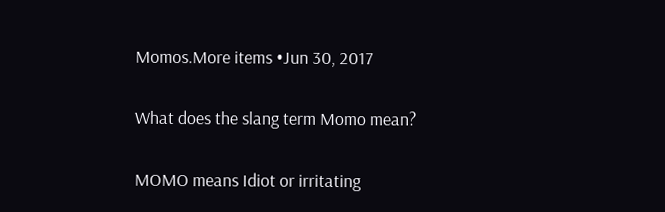Momos.More items •Jun 30, 2017

What does the slang term Momo mean?

MOMO means Idiot or irritating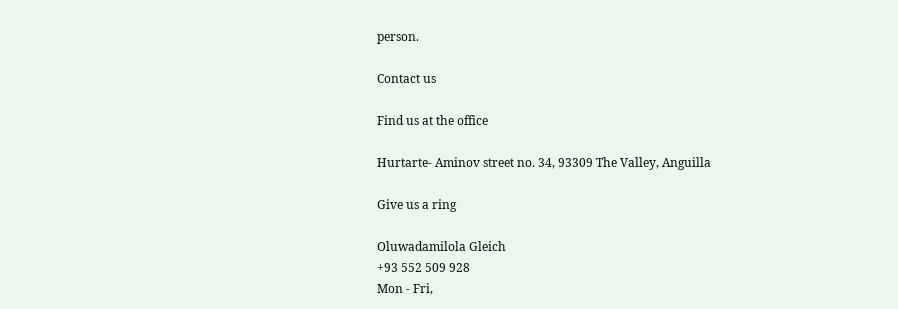person.

Contact us

Find us at the office

Hurtarte- Aminov street no. 34, 93309 The Valley, Anguilla

Give us a ring

Oluwadamilola Gleich
+93 552 509 928
Mon - Fri,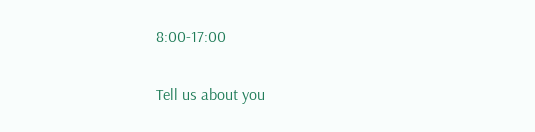8:00-17:00

Tell us about you